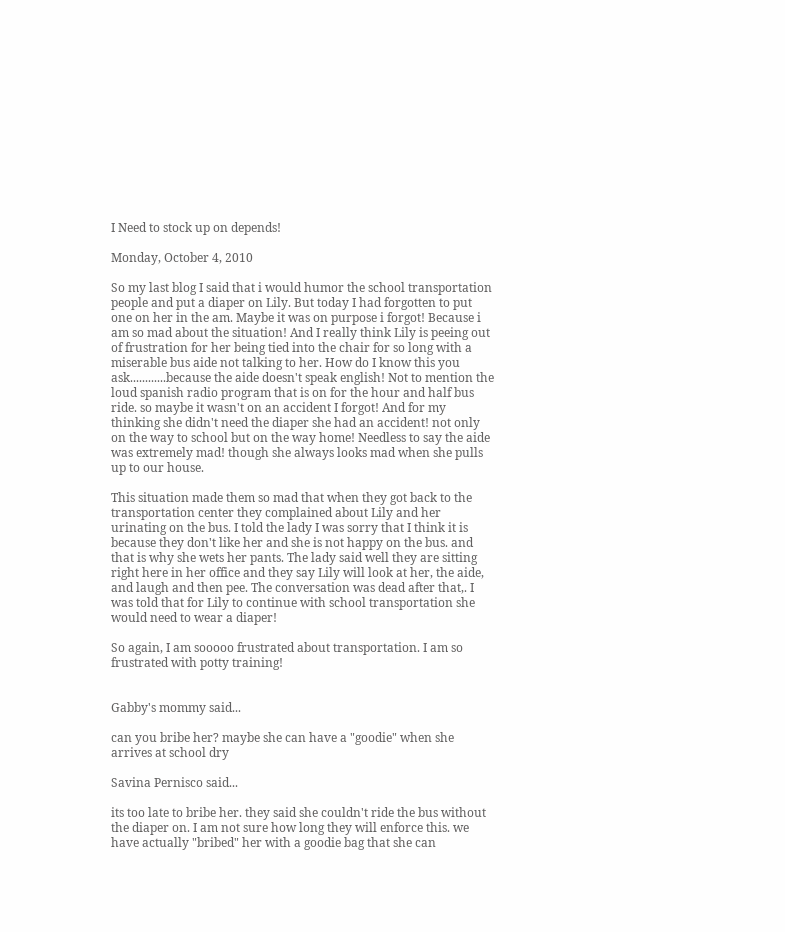I Need to stock up on depends!

Monday, October 4, 2010

So my last blog I said that i would humor the school transportation people and put a diaper on Lily. But today I had forgotten to put one on her in the am. Maybe it was on purpose i forgot! Because i am so mad about the situation! And I really think Lily is peeing out of frustration for her being tied into the chair for so long with a miserable bus aide not talking to her. How do I know this you ask............because the aide doesn't speak english! Not to mention the loud spanish radio program that is on for the hour and half bus ride. so maybe it wasn't on an accident I forgot! And for my thinking she didn't need the diaper she had an accident! not only on the way to school but on the way home! Needless to say the aide was extremely mad! though she always looks mad when she pulls up to our house.

This situation made them so mad that when they got back to the transportation center they complained about Lily and her urinating on the bus. I told the lady I was sorry that I think it is because they don't like her and she is not happy on the bus. and that is why she wets her pants. The lady said well they are sitting right here in her office and they say Lily will look at her, the aide, and laugh and then pee. The conversation was dead after that,. I was told that for Lily to continue with school transportation she would need to wear a diaper!

So again, I am sooooo frustrated about transportation. I am so frustrated with potty training!


Gabby's mommy said...

can you bribe her? maybe she can have a "goodie" when she arrives at school dry

Savina Pernisco said...

its too late to bribe her. they said she couldn't ride the bus without the diaper on. I am not sure how long they will enforce this. we have actually "bribed" her with a goodie bag that she can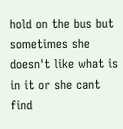hold on the bus but sometimes she doesn't like what is in it or she cant find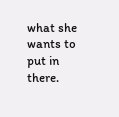what she wants to put in there.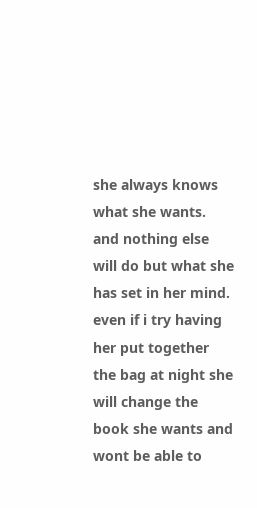she always knows what she wants. and nothing else will do but what she has set in her mind. even if i try having her put together the bag at night she will change the book she wants and wont be able to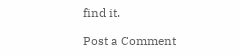find it.

Post a Comment